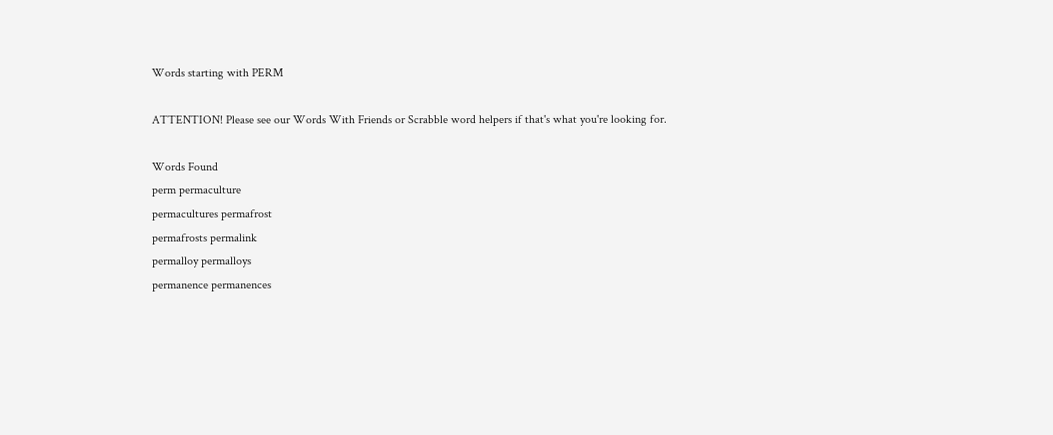Words starting with PERM

ATTENTION! Please see our Words With Friends or Scrabble word helpers if that's what you're looking for.

Words Found
perm permaculture
permacultures permafrost
permafrosts permalink
permalloy permalloys
permanence permanences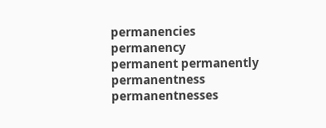permanencies permanency
permanent permanently
permanentness permanentnesses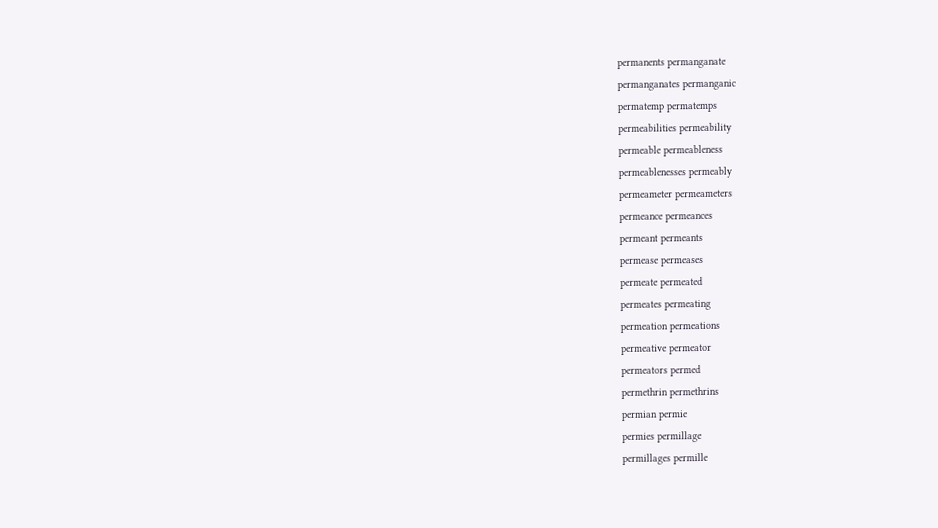permanents permanganate
permanganates permanganic
permatemp permatemps
permeabilities permeability
permeable permeableness
permeablenesses permeably
permeameter permeameters
permeance permeances
permeant permeants
permease permeases
permeate permeated
permeates permeating
permeation permeations
permeative permeator
permeators permed
permethrin permethrins
permian permie
permies permillage
permillages permille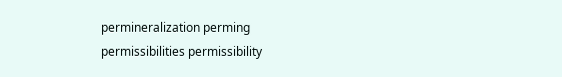permineralization perming
permissibilities permissibility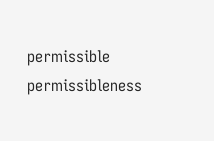permissible permissibleness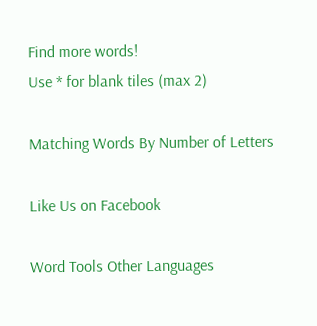Find more words!
Use * for blank tiles (max 2)

Matching Words By Number of Letters

Like Us on Facebook

Word Tools Other Languages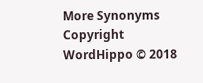More Synonyms
Copyright WordHippo © 2018